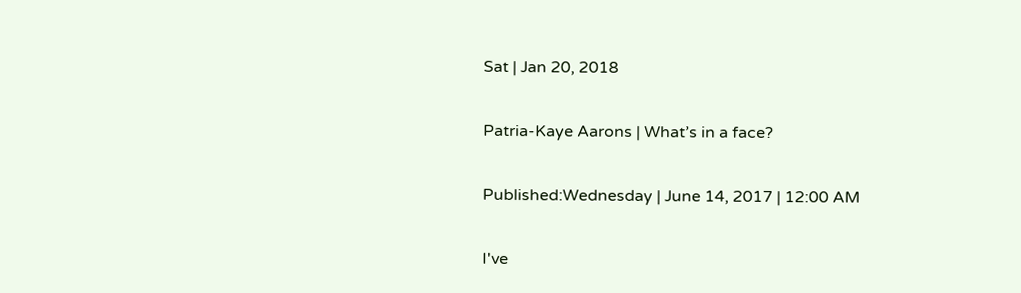Sat | Jan 20, 2018

Patria-Kaye Aarons | What’s in a face?

Published:Wednesday | June 14, 2017 | 12:00 AM

I've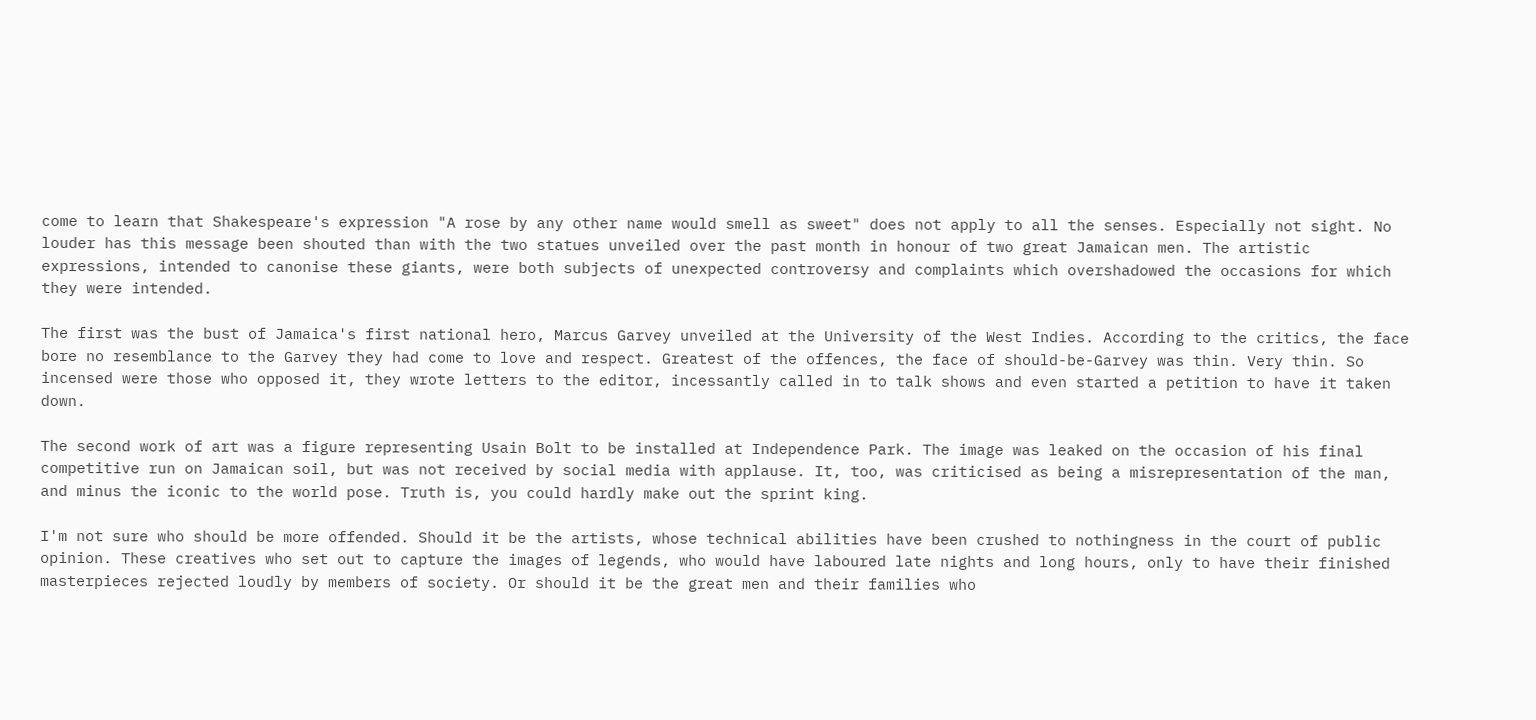come to learn that Shakespeare's expression "A rose by any other name would smell as sweet" does not apply to all the senses. Especially not sight. No louder has this message been shouted than with the two statues unveiled over the past month in honour of two great Jamaican men. The artistic expressions, intended to canonise these giants, were both subjects of unexpected controversy and complaints which overshadowed the occasions for which they were intended.

The first was the bust of Jamaica's first national hero, Marcus Garvey unveiled at the University of the West Indies. According to the critics, the face bore no resemblance to the Garvey they had come to love and respect. Greatest of the offences, the face of should-be-Garvey was thin. Very thin. So incensed were those who opposed it, they wrote letters to the editor, incessantly called in to talk shows and even started a petition to have it taken down.

The second work of art was a figure representing Usain Bolt to be installed at Independence Park. The image was leaked on the occasion of his final competitive run on Jamaican soil, but was not received by social media with applause. It, too, was criticised as being a misrepresentation of the man, and minus the iconic to the world pose. Truth is, you could hardly make out the sprint king.

I'm not sure who should be more offended. Should it be the artists, whose technical abilities have been crushed to nothingness in the court of public opinion. These creatives who set out to capture the images of legends, who would have laboured late nights and long hours, only to have their finished masterpieces rejected loudly by members of society. Or should it be the great men and their families who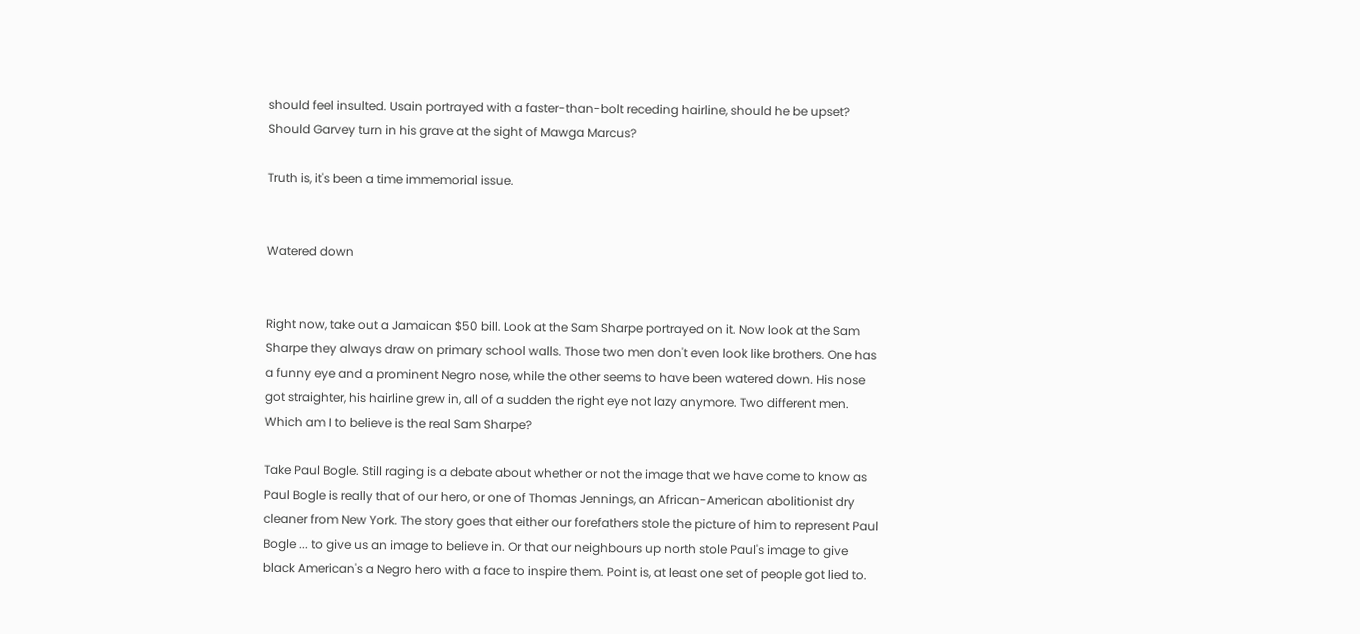should feel insulted. Usain portrayed with a faster-than-bolt receding hairline, should he be upset? Should Garvey turn in his grave at the sight of Mawga Marcus?

Truth is, it's been a time immemorial issue.


Watered down


Right now, take out a Jamaican $50 bill. Look at the Sam Sharpe portrayed on it. Now look at the Sam Sharpe they always draw on primary school walls. Those two men don't even look like brothers. One has a funny eye and a prominent Negro nose, while the other seems to have been watered down. His nose got straighter, his hairline grew in, all of a sudden the right eye not lazy anymore. Two different men. Which am I to believe is the real Sam Sharpe?

Take Paul Bogle. Still raging is a debate about whether or not the image that we have come to know as Paul Bogle is really that of our hero, or one of Thomas Jennings, an African-American abolitionist dry cleaner from New York. The story goes that either our forefathers stole the picture of him to represent Paul Bogle ... to give us an image to believe in. Or that our neighbours up north stole Paul's image to give black American's a Negro hero with a face to inspire them. Point is, at least one set of people got lied to.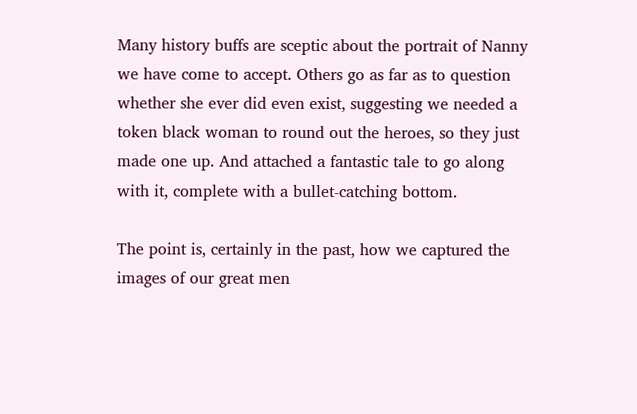Many history buffs are sceptic about the portrait of Nanny we have come to accept. Others go as far as to question whether she ever did even exist, suggesting we needed a token black woman to round out the heroes, so they just made one up. And attached a fantastic tale to go along with it, complete with a bullet-catching bottom.

The point is, certainly in the past, how we captured the images of our great men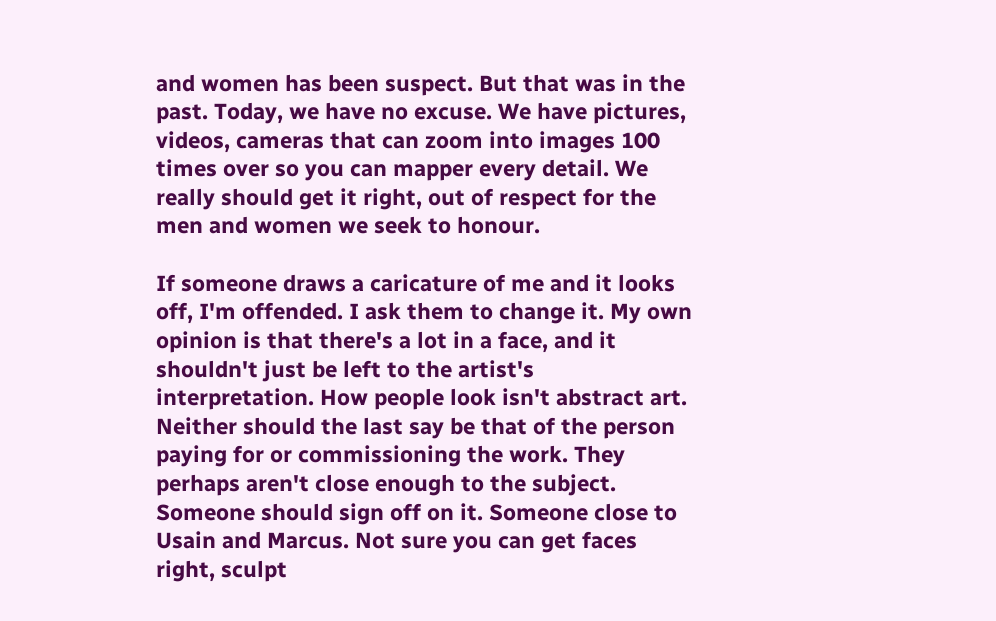and women has been suspect. But that was in the past. Today, we have no excuse. We have pictures, videos, cameras that can zoom into images 100 times over so you can mapper every detail. We really should get it right, out of respect for the men and women we seek to honour.

If someone draws a caricature of me and it looks off, I'm offended. I ask them to change it. My own opinion is that there's a lot in a face, and it shouldn't just be left to the artist's interpretation. How people look isn't abstract art. Neither should the last say be that of the person paying for or commissioning the work. They perhaps aren't close enough to the subject. Someone should sign off on it. Someone close to Usain and Marcus. Not sure you can get faces right, sculpt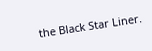the Black Star Liner.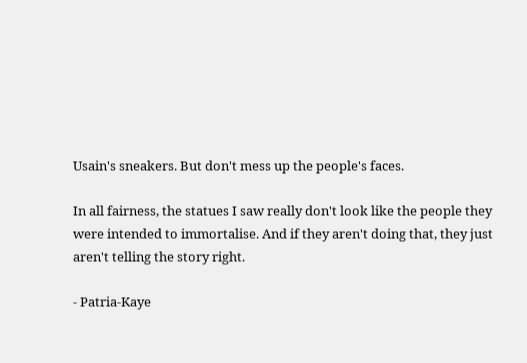Usain's sneakers. But don't mess up the people's faces.

In all fairness, the statues I saw really don't look like the people they were intended to immortalise. And if they aren't doing that, they just aren't telling the story right.

- Patria-Kaye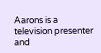Aarons is a television presenter and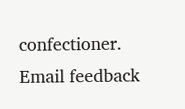confectioner. Email feedback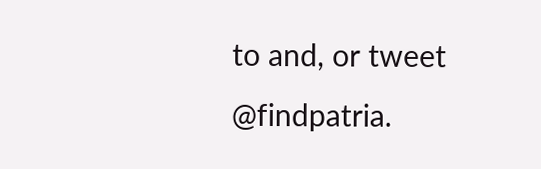to and, or tweet @findpatria.